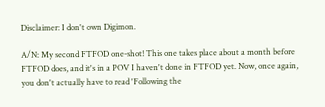Disclaimer: I don't own Digimon.

A/N: My second FTFOD one-shot! This one takes place about a month before FTFOD does, and it's in a POV I haven't done in FTFOD yet. Now, once again, you don't actually have to read 'Following the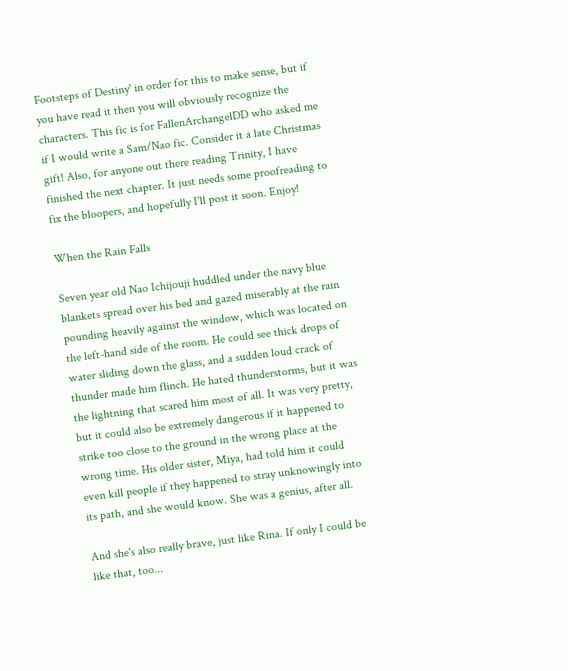Footsteps of Destiny' in order for this to make sense, but if you have read it then you will obviously recognize the characters. This fic is for FallenArchangelDD who asked me if I would write a Sam/Nao fic. Consider it a late Christmas gift! Also, for anyone out there reading Trinity, I have finished the next chapter. It just needs some proofreading to fix the bloopers, and hopefully I'll post it soon. Enjoy!

When the Rain Falls

Seven year old Nao Ichijouji huddled under the navy blue blankets spread over his bed and gazed miserably at the rain pounding heavily against the window, which was located on the left-hand side of the room. He could see thick drops of water sliding down the glass, and a sudden loud crack of thunder made him flinch. He hated thunderstorms, but it was the lightning that scared him most of all. It was very pretty, but it could also be extremely dangerous if it happened to strike too close to the ground in the wrong place at the wrong time. His older sister, Miya, had told him it could even kill people if they happened to stray unknowingly into its path, and she would know. She was a genius, after all.

And she's also really brave, just like Rina. If only I could be like that, too...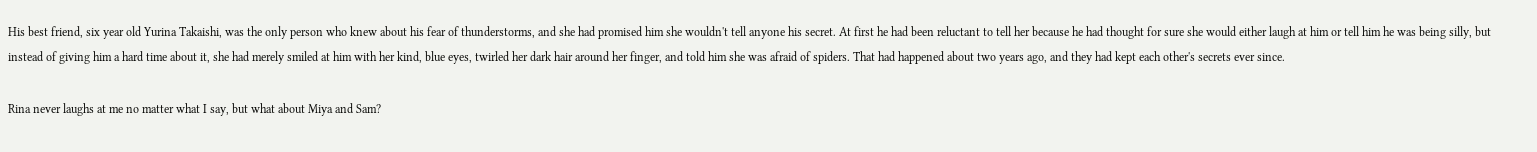His best friend, six year old Yurina Takaishi, was the only person who knew about his fear of thunderstorms, and she had promised him she wouldn't tell anyone his secret. At first he had been reluctant to tell her because he had thought for sure she would either laugh at him or tell him he was being silly, but instead of giving him a hard time about it, she had merely smiled at him with her kind, blue eyes, twirled her dark hair around her finger, and told him she was afraid of spiders. That had happened about two years ago, and they had kept each other's secrets ever since.

Rina never laughs at me no matter what I say, but what about Miya and Sam?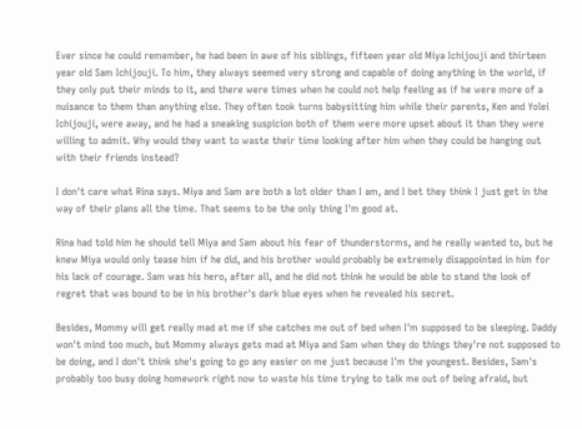Ever since he could remember, he had been in awe of his siblings, fifteen year old Miya Ichijouji and thirteen year old Sam Ichijouji. To him, they always seemed very strong and capable of doing anything in the world, if they only put their minds to it, and there were times when he could not help feeling as if he were more of a nuisance to them than anything else. They often took turns babysitting him while their parents, Ken and Yolei Ichijouji, were away, and he had a sneaking suspicion both of them were more upset about it than they were willing to admit. Why would they want to waste their time looking after him when they could be hanging out with their friends instead?

I don't care what Rina says. Miya and Sam are both a lot older than I am, and I bet they think I just get in the way of their plans all the time. That seems to be the only thing I'm good at.

Rina had told him he should tell Miya and Sam about his fear of thunderstorms, and he really wanted to, but he knew Miya would only tease him if he did, and his brother would probably be extremely disappointed in him for his lack of courage. Sam was his hero, after all, and he did not think he would be able to stand the look of regret that was bound to be in his brother's dark blue eyes when he revealed his secret.

Besides, Mommy will get really mad at me if she catches me out of bed when I'm supposed to be sleeping. Daddy won't mind too much, but Mommy always gets mad at Miya and Sam when they do things they're not supposed to be doing, and I don't think she's going to go any easier on me just because I'm the youngest. Besides, Sam's probably too busy doing homework right now to waste his time trying to talk me out of being afraid, but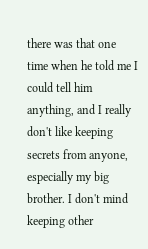there was that one time when he told me I could tell him anything, and I really don't like keeping secrets from anyone, especially my big brother. I don't mind keeping other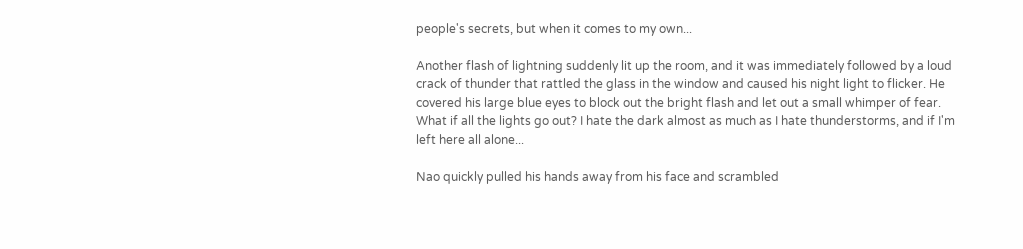people's secrets, but when it comes to my own...

Another flash of lightning suddenly lit up the room, and it was immediately followed by a loud crack of thunder that rattled the glass in the window and caused his night light to flicker. He covered his large blue eyes to block out the bright flash and let out a small whimper of fear. What if all the lights go out? I hate the dark almost as much as I hate thunderstorms, and if I'm left here all alone...

Nao quickly pulled his hands away from his face and scrambled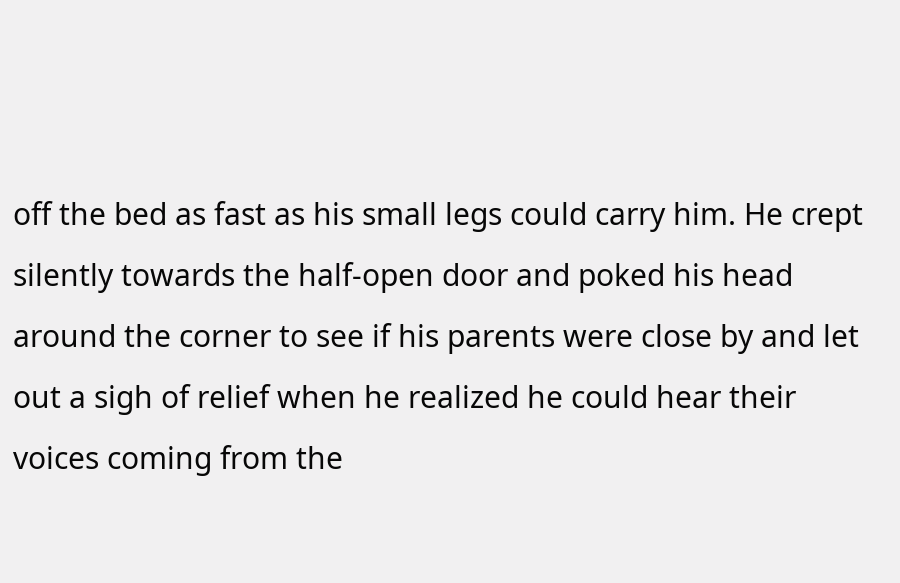off the bed as fast as his small legs could carry him. He crept silently towards the half-open door and poked his head around the corner to see if his parents were close by and let out a sigh of relief when he realized he could hear their voices coming from the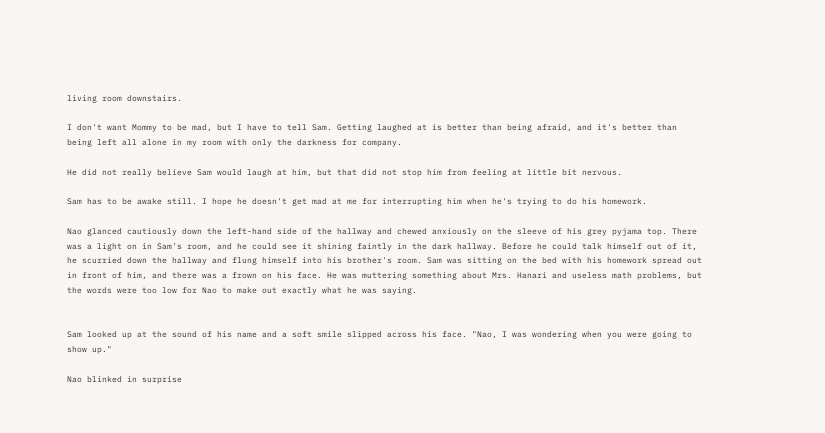living room downstairs.

I don't want Mommy to be mad, but I have to tell Sam. Getting laughed at is better than being afraid, and it's better than being left all alone in my room with only the darkness for company.

He did not really believe Sam would laugh at him, but that did not stop him from feeling at little bit nervous.

Sam has to be awake still. I hope he doesn't get mad at me for interrupting him when he's trying to do his homework.

Nao glanced cautiously down the left-hand side of the hallway and chewed anxiously on the sleeve of his grey pyjama top. There was a light on in Sam's room, and he could see it shining faintly in the dark hallway. Before he could talk himself out of it, he scurried down the hallway and flung himself into his brother's room. Sam was sitting on the bed with his homework spread out in front of him, and there was a frown on his face. He was muttering something about Mrs. Hanari and useless math problems, but the words were too low for Nao to make out exactly what he was saying.


Sam looked up at the sound of his name and a soft smile slipped across his face. "Nao, I was wondering when you were going to show up."

Nao blinked in surprise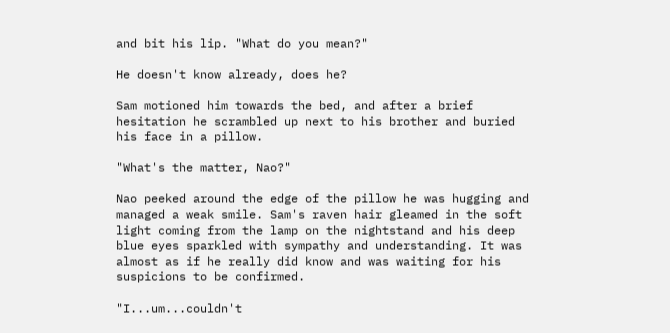and bit his lip. "What do you mean?"

He doesn't know already, does he?

Sam motioned him towards the bed, and after a brief hesitation he scrambled up next to his brother and buried his face in a pillow.

"What's the matter, Nao?"

Nao peeked around the edge of the pillow he was hugging and managed a weak smile. Sam's raven hair gleamed in the soft light coming from the lamp on the nightstand and his deep blue eyes sparkled with sympathy and understanding. It was almost as if he really did know and was waiting for his suspicions to be confirmed.

"I...um...couldn't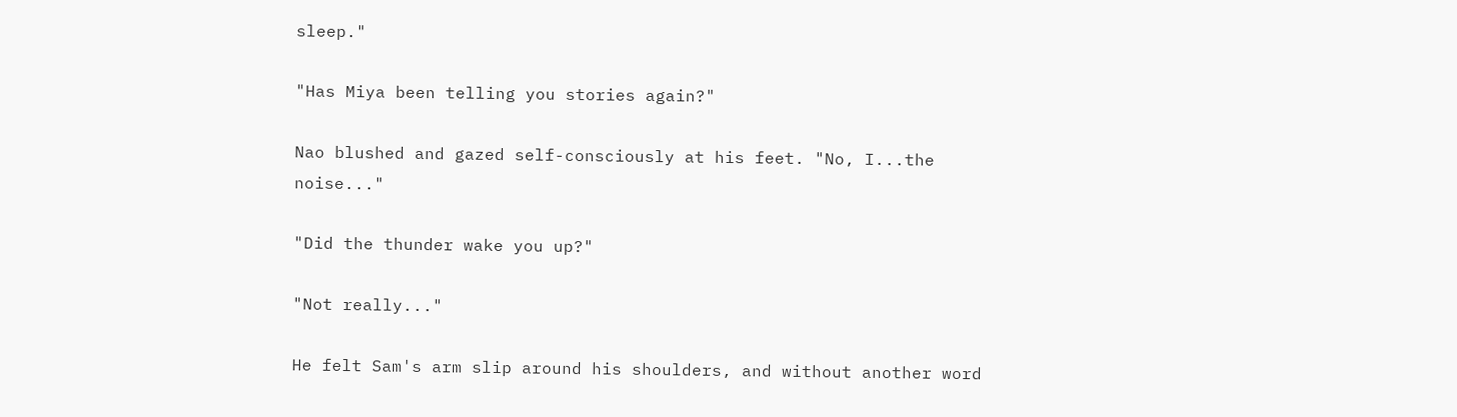sleep."

"Has Miya been telling you stories again?"

Nao blushed and gazed self-consciously at his feet. "No, I...the noise..."

"Did the thunder wake you up?"

"Not really..."

He felt Sam's arm slip around his shoulders, and without another word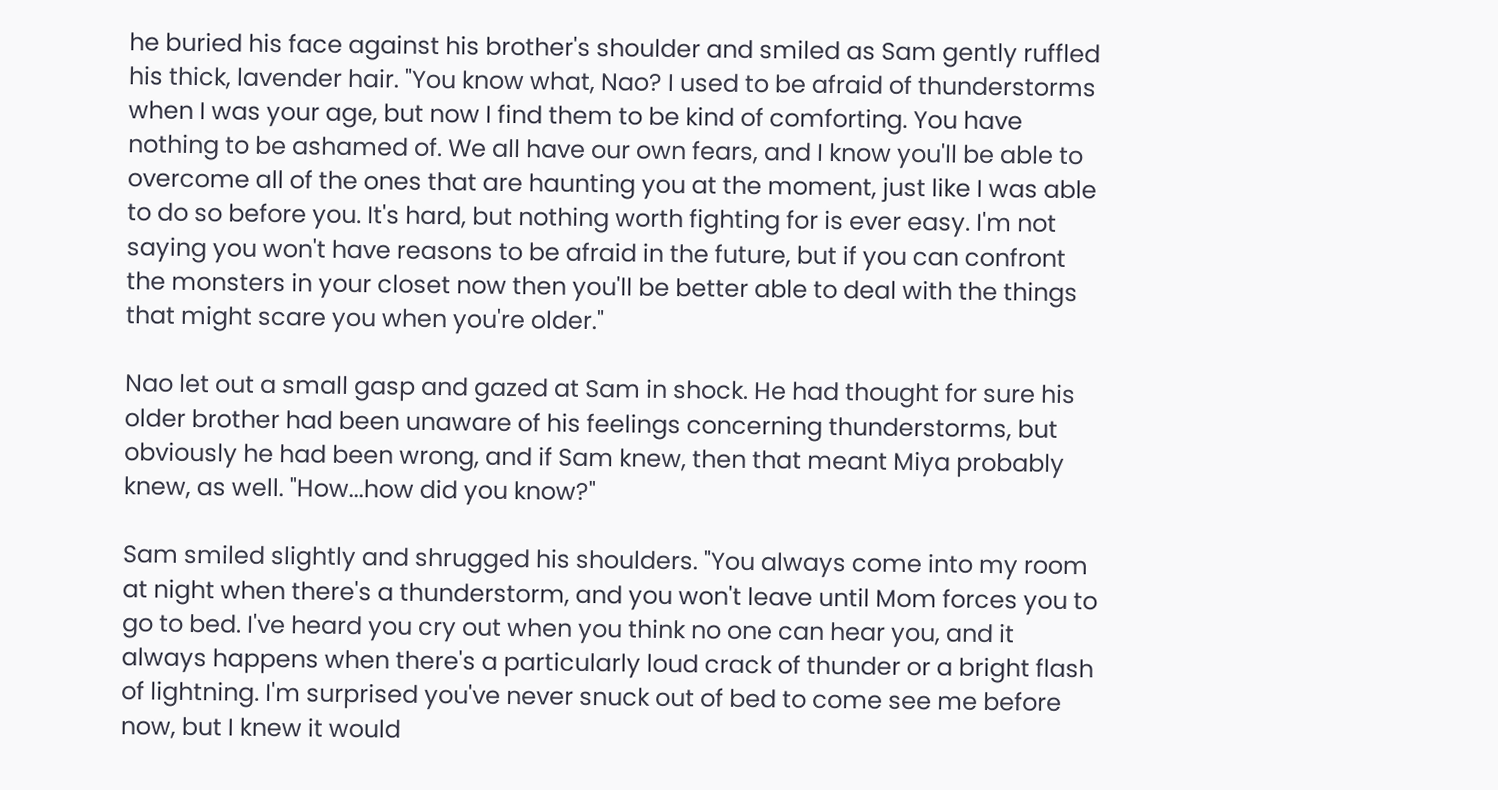he buried his face against his brother's shoulder and smiled as Sam gently ruffled his thick, lavender hair. "You know what, Nao? I used to be afraid of thunderstorms when I was your age, but now I find them to be kind of comforting. You have nothing to be ashamed of. We all have our own fears, and I know you'll be able to overcome all of the ones that are haunting you at the moment, just like I was able to do so before you. It's hard, but nothing worth fighting for is ever easy. I'm not saying you won't have reasons to be afraid in the future, but if you can confront the monsters in your closet now then you'll be better able to deal with the things that might scare you when you're older."

Nao let out a small gasp and gazed at Sam in shock. He had thought for sure his older brother had been unaware of his feelings concerning thunderstorms, but obviously he had been wrong, and if Sam knew, then that meant Miya probably knew, as well. "How...how did you know?"

Sam smiled slightly and shrugged his shoulders. "You always come into my room at night when there's a thunderstorm, and you won't leave until Mom forces you to go to bed. I've heard you cry out when you think no one can hear you, and it always happens when there's a particularly loud crack of thunder or a bright flash of lightning. I'm surprised you've never snuck out of bed to come see me before now, but I knew it would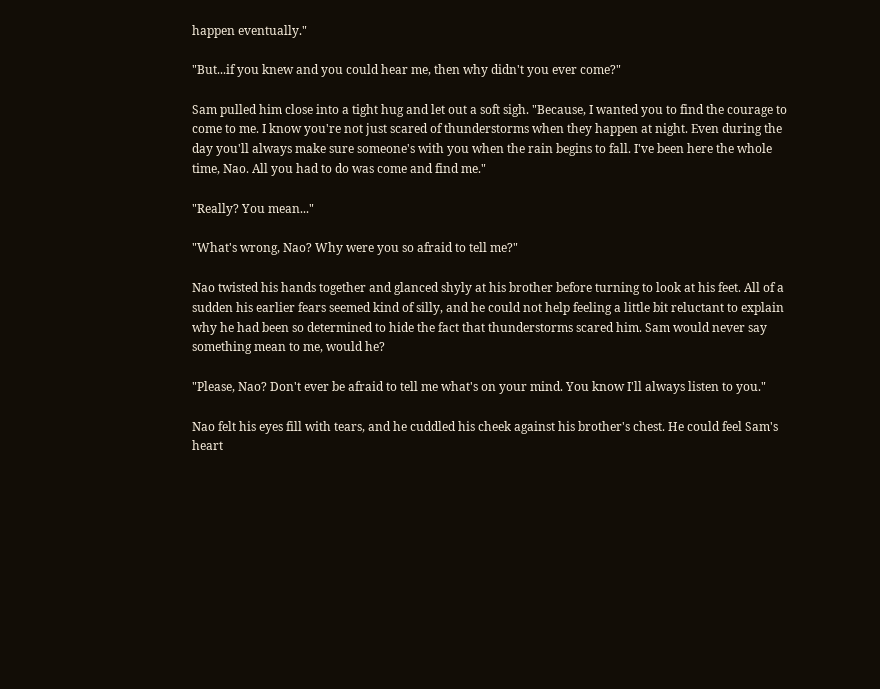happen eventually."

"But...if you knew and you could hear me, then why didn't you ever come?"

Sam pulled him close into a tight hug and let out a soft sigh. "Because, I wanted you to find the courage to come to me. I know you're not just scared of thunderstorms when they happen at night. Even during the day you'll always make sure someone's with you when the rain begins to fall. I've been here the whole time, Nao. All you had to do was come and find me."

"Really? You mean..."

"What's wrong, Nao? Why were you so afraid to tell me?"

Nao twisted his hands together and glanced shyly at his brother before turning to look at his feet. All of a sudden his earlier fears seemed kind of silly, and he could not help feeling a little bit reluctant to explain why he had been so determined to hide the fact that thunderstorms scared him. Sam would never say something mean to me, would he?

"Please, Nao? Don't ever be afraid to tell me what's on your mind. You know I'll always listen to you."

Nao felt his eyes fill with tears, and he cuddled his cheek against his brother's chest. He could feel Sam's heart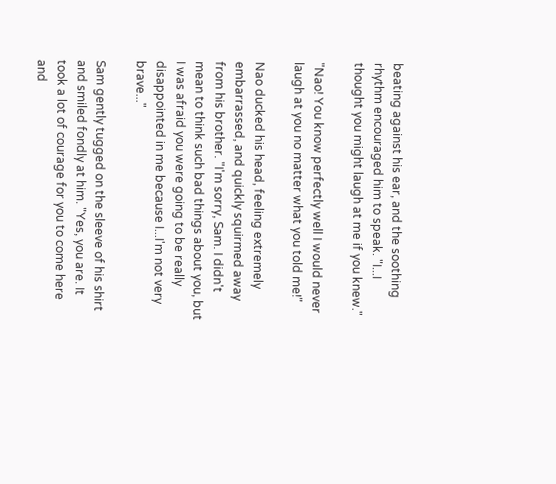beating against his ear, and the soothing rhythm encouraged him to speak. "I...I thought you might laugh at me if you knew."

"Nao! You know perfectly well I would never laugh at you no matter what you told me!"

Nao ducked his head, feeling extremely embarrassed, and quickly squirmed away from his brother. "I'm sorry, Sam. I didn't mean to think such bad things about you, but I was afraid you were going to be really disappointed in me because I...I'm not very brave..."

Sam gently tugged on the sleeve of his shirt and smiled fondly at him. "Yes, you are. It took a lot of courage for you to come here and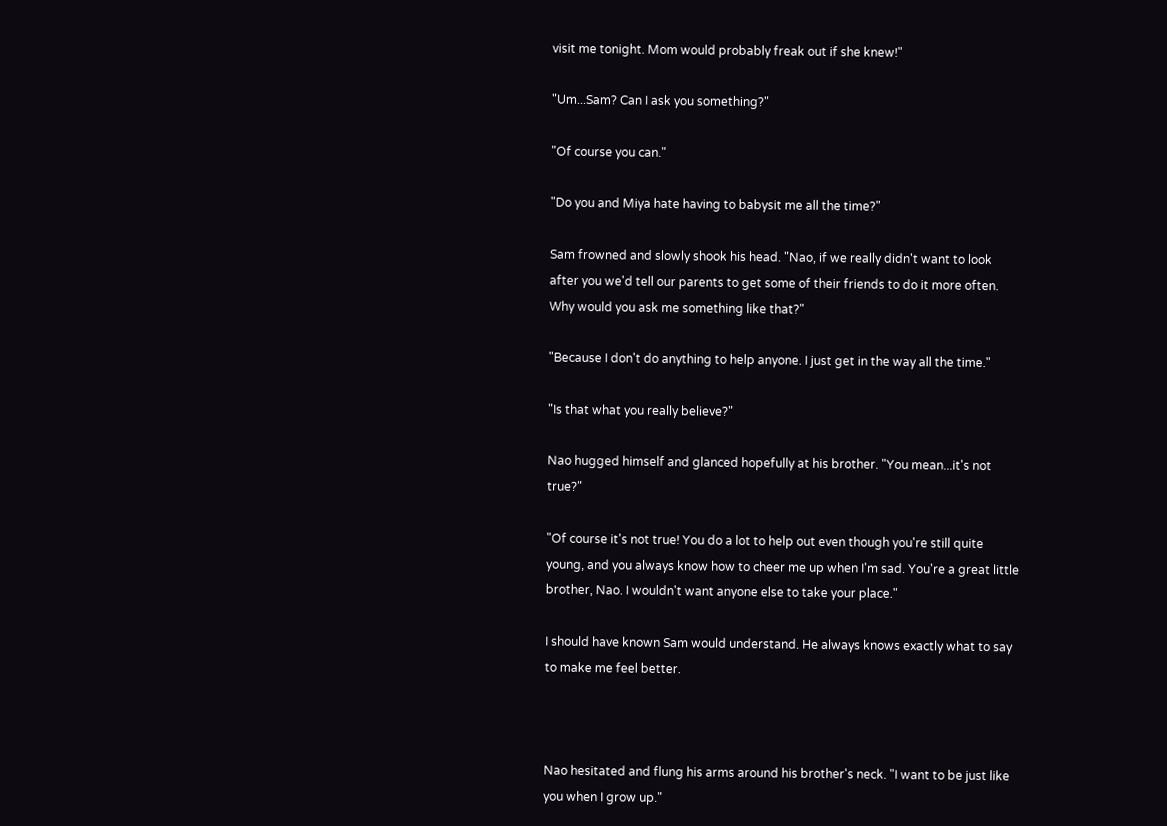visit me tonight. Mom would probably freak out if she knew!"

"Um...Sam? Can I ask you something?"

"Of course you can."

"Do you and Miya hate having to babysit me all the time?"

Sam frowned and slowly shook his head. "Nao, if we really didn't want to look after you we'd tell our parents to get some of their friends to do it more often. Why would you ask me something like that?"

"Because I don't do anything to help anyone. I just get in the way all the time."

"Is that what you really believe?"

Nao hugged himself and glanced hopefully at his brother. "You mean...it's not true?"

"Of course it's not true! You do a lot to help out even though you're still quite young, and you always know how to cheer me up when I'm sad. You're a great little brother, Nao. I wouldn't want anyone else to take your place."

I should have known Sam would understand. He always knows exactly what to say to make me feel better.



Nao hesitated and flung his arms around his brother's neck. "I want to be just like you when I grow up."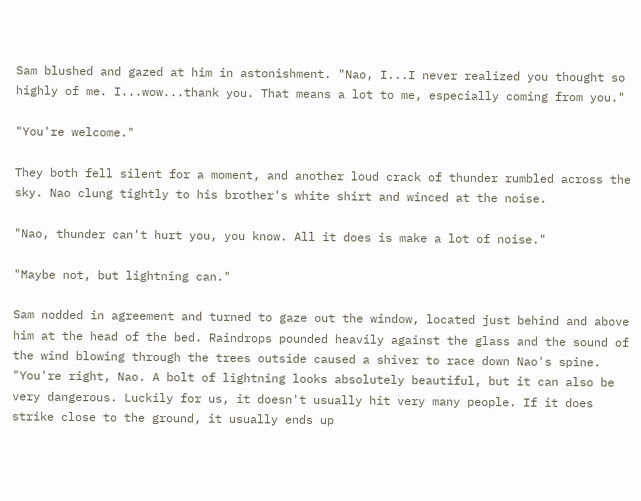Sam blushed and gazed at him in astonishment. "Nao, I...I never realized you thought so highly of me. I...wow...thank you. That means a lot to me, especially coming from you."

"You're welcome."

They both fell silent for a moment, and another loud crack of thunder rumbled across the sky. Nao clung tightly to his brother's white shirt and winced at the noise.

"Nao, thunder can't hurt you, you know. All it does is make a lot of noise."

"Maybe not, but lightning can."

Sam nodded in agreement and turned to gaze out the window, located just behind and above him at the head of the bed. Raindrops pounded heavily against the glass and the sound of the wind blowing through the trees outside caused a shiver to race down Nao's spine. "You're right, Nao. A bolt of lightning looks absolutely beautiful, but it can also be very dangerous. Luckily for us, it doesn't usually hit very many people. If it does strike close to the ground, it usually ends up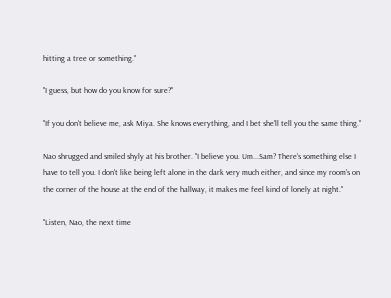hitting a tree or something."

"I guess, but how do you know for sure?"

"If you don't believe me, ask Miya. She knows everything, and I bet she'll tell you the same thing."

Nao shrugged and smiled shyly at his brother. "I believe you. Um...Sam? There's something else I have to tell you. I don't like being left alone in the dark very much either, and since my room's on the corner of the house at the end of the hallway, it makes me feel kind of lonely at night."

"Listen, Nao, the next time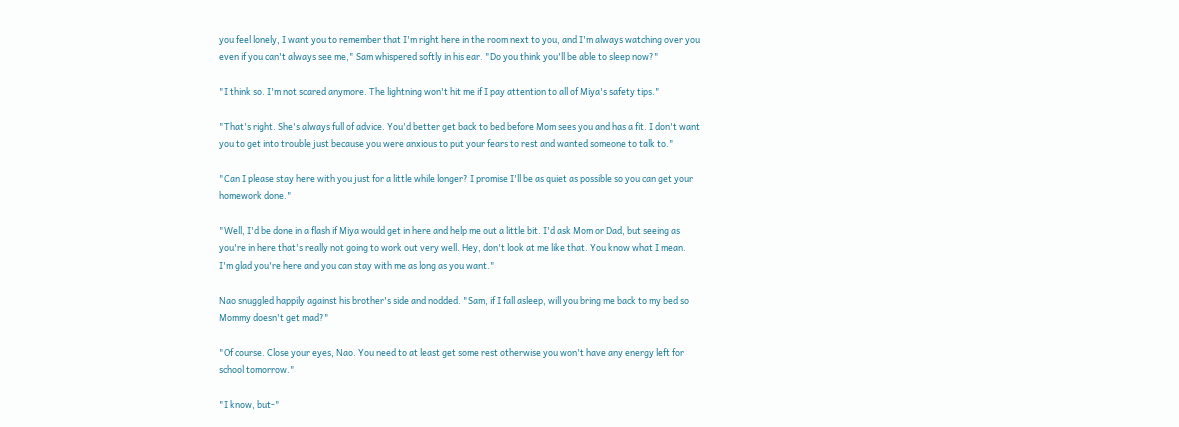you feel lonely, I want you to remember that I'm right here in the room next to you, and I'm always watching over you even if you can't always see me," Sam whispered softly in his ear. "Do you think you'll be able to sleep now?"

"I think so. I'm not scared anymore. The lightning won't hit me if I pay attention to all of Miya's safety tips."

"That's right. She's always full of advice. You'd better get back to bed before Mom sees you and has a fit. I don't want you to get into trouble just because you were anxious to put your fears to rest and wanted someone to talk to."

"Can I please stay here with you just for a little while longer? I promise I'll be as quiet as possible so you can get your homework done."

"Well, I'd be done in a flash if Miya would get in here and help me out a little bit. I'd ask Mom or Dad, but seeing as you're in here that's really not going to work out very well. Hey, don't look at me like that. You know what I mean. I'm glad you're here and you can stay with me as long as you want."

Nao snuggled happily against his brother's side and nodded. "Sam, if I fall asleep, will you bring me back to my bed so Mommy doesn't get mad?"

"Of course. Close your eyes, Nao. You need to at least get some rest otherwise you won't have any energy left for school tomorrow."

"I know, but-"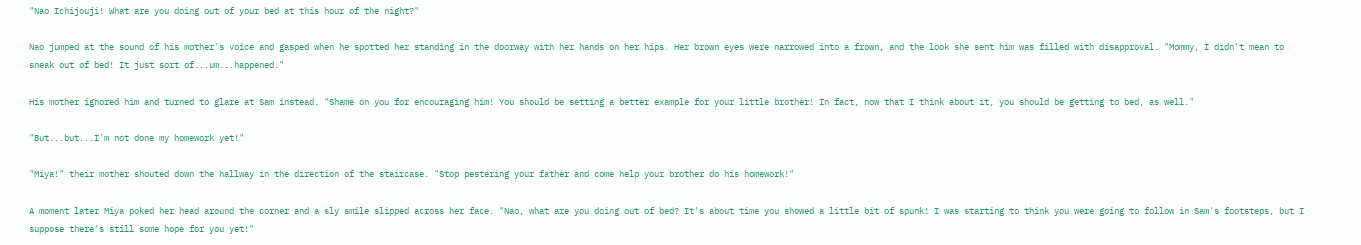"Nao Ichijouji! What are you doing out of your bed at this hour of the night?"

Nao jumped at the sound of his mother's voice and gasped when he spotted her standing in the doorway with her hands on her hips. Her brown eyes were narrowed into a frown, and the look she sent him was filled with disapproval. "Mommy, I didn't mean to sneak out of bed! It just sort of...um...happened."

His mother ignored him and turned to glare at Sam instead. "Shame on you for encouraging him! You should be setting a better example for your little brother! In fact, now that I think about it, you should be getting to bed, as well."

"But...but...I'm not done my homework yet!"

"Miya!" their mother shouted down the hallway in the direction of the staircase. "Stop pestering your father and come help your brother do his homework!"

A moment later Miya poked her head around the corner and a sly smile slipped across her face. "Nao, what are you doing out of bed? It's about time you showed a little bit of spunk! I was starting to think you were going to follow in Sam's footsteps, but I suppose there's still some hope for you yet!"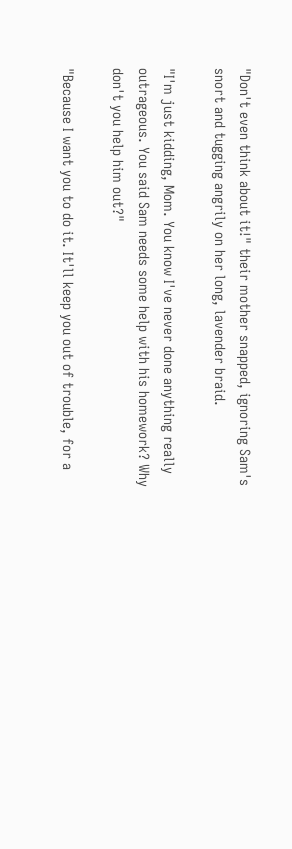"Don't even think about it!" their mother snapped, ignoring Sam's snort and tugging angrily on her long, lavender braid.

"I'm just kidding, Mom. You know I've never done anything really outrageous. You said Sam needs some help with his homework? Why don't you help him out?"

"Because I want you to do it. It'll keep you out of trouble, for a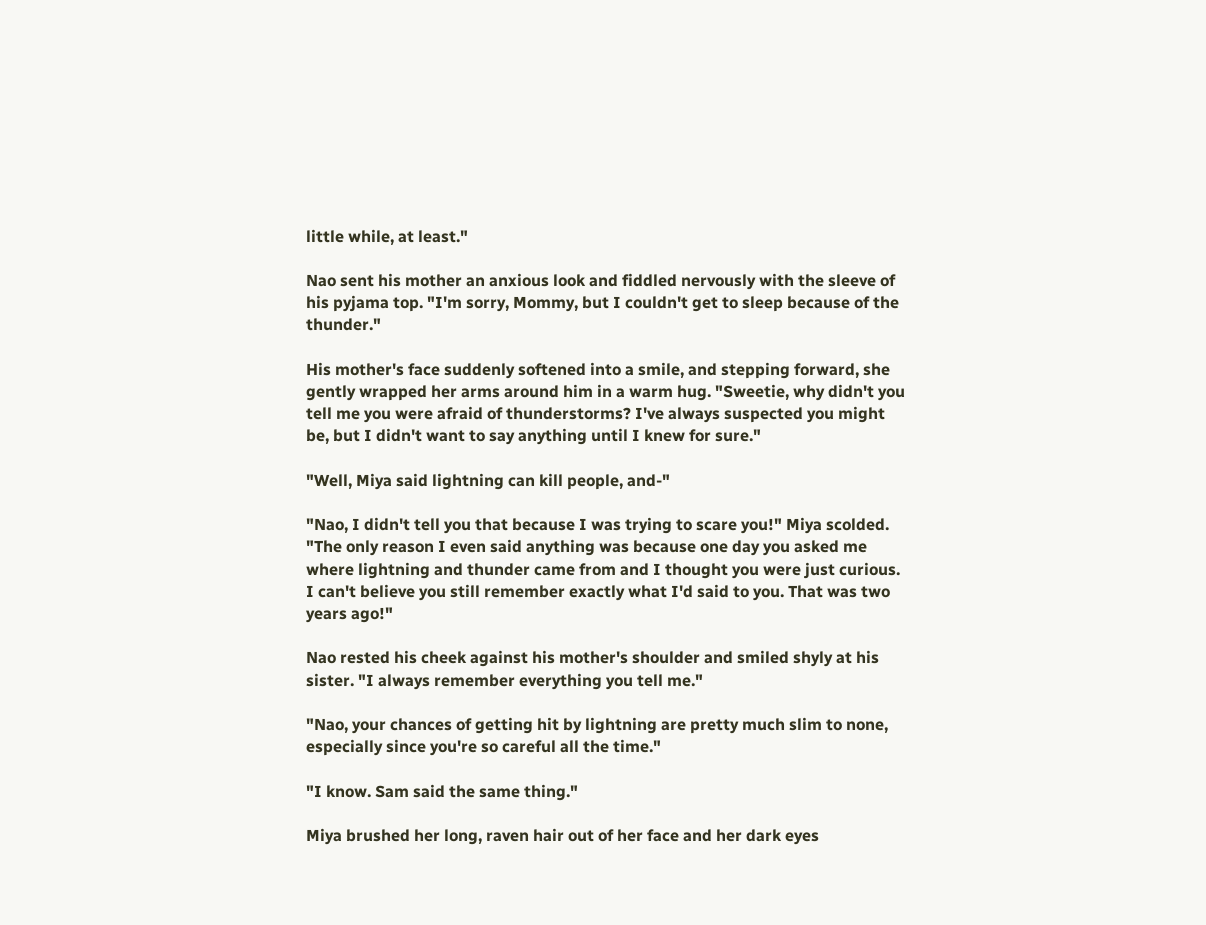little while, at least."

Nao sent his mother an anxious look and fiddled nervously with the sleeve of his pyjama top. "I'm sorry, Mommy, but I couldn't get to sleep because of the thunder."

His mother's face suddenly softened into a smile, and stepping forward, she gently wrapped her arms around him in a warm hug. "Sweetie, why didn't you tell me you were afraid of thunderstorms? I've always suspected you might be, but I didn't want to say anything until I knew for sure."

"Well, Miya said lightning can kill people, and-"

"Nao, I didn't tell you that because I was trying to scare you!" Miya scolded. "The only reason I even said anything was because one day you asked me where lightning and thunder came from and I thought you were just curious. I can't believe you still remember exactly what I'd said to you. That was two years ago!"

Nao rested his cheek against his mother's shoulder and smiled shyly at his sister. "I always remember everything you tell me."

"Nao, your chances of getting hit by lightning are pretty much slim to none, especially since you're so careful all the time."

"I know. Sam said the same thing."

Miya brushed her long, raven hair out of her face and her dark eyes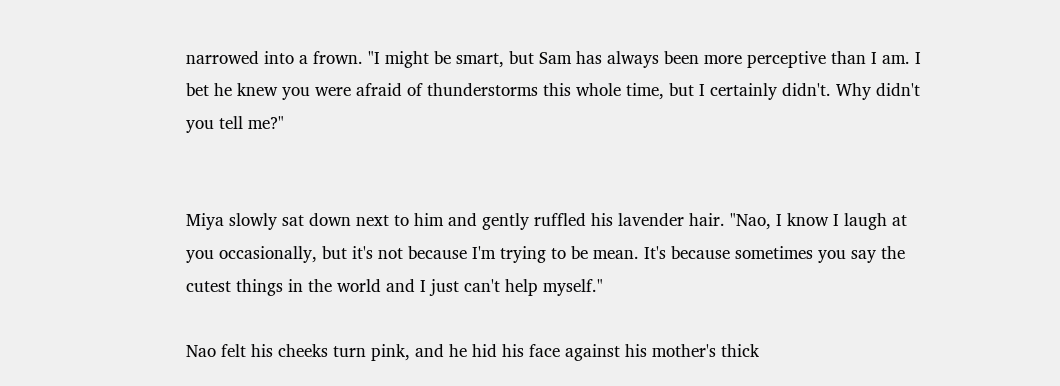narrowed into a frown. "I might be smart, but Sam has always been more perceptive than I am. I bet he knew you were afraid of thunderstorms this whole time, but I certainly didn't. Why didn't you tell me?"


Miya slowly sat down next to him and gently ruffled his lavender hair. "Nao, I know I laugh at you occasionally, but it's not because I'm trying to be mean. It's because sometimes you say the cutest things in the world and I just can't help myself."

Nao felt his cheeks turn pink, and he hid his face against his mother's thick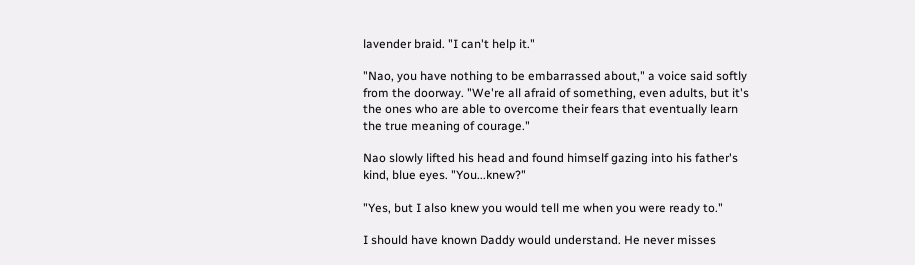lavender braid. "I can't help it."

"Nao, you have nothing to be embarrassed about," a voice said softly from the doorway. "We're all afraid of something, even adults, but it's the ones who are able to overcome their fears that eventually learn the true meaning of courage."

Nao slowly lifted his head and found himself gazing into his father's kind, blue eyes. "You...knew?"

"Yes, but I also knew you would tell me when you were ready to."

I should have known Daddy would understand. He never misses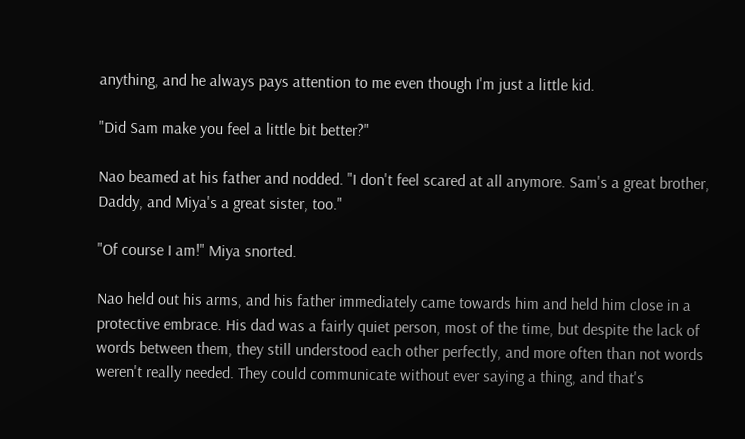anything, and he always pays attention to me even though I'm just a little kid.

"Did Sam make you feel a little bit better?"

Nao beamed at his father and nodded. "I don't feel scared at all anymore. Sam's a great brother, Daddy, and Miya's a great sister, too."

"Of course I am!" Miya snorted.

Nao held out his arms, and his father immediately came towards him and held him close in a protective embrace. His dad was a fairly quiet person, most of the time, but despite the lack of words between them, they still understood each other perfectly, and more often than not words weren't really needed. They could communicate without ever saying a thing, and that's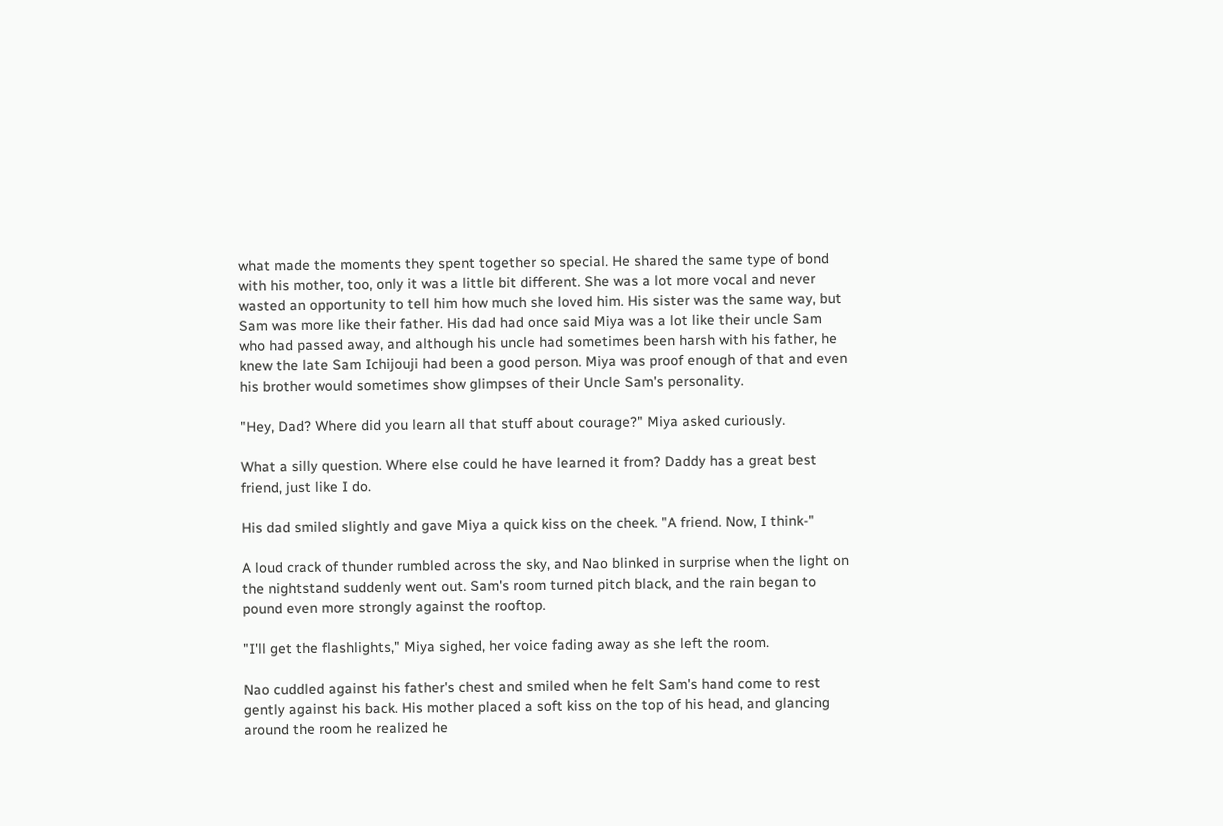what made the moments they spent together so special. He shared the same type of bond with his mother, too, only it was a little bit different. She was a lot more vocal and never wasted an opportunity to tell him how much she loved him. His sister was the same way, but Sam was more like their father. His dad had once said Miya was a lot like their uncle Sam who had passed away, and although his uncle had sometimes been harsh with his father, he knew the late Sam Ichijouji had been a good person. Miya was proof enough of that and even his brother would sometimes show glimpses of their Uncle Sam's personality.

"Hey, Dad? Where did you learn all that stuff about courage?" Miya asked curiously.

What a silly question. Where else could he have learned it from? Daddy has a great best friend, just like I do.

His dad smiled slightly and gave Miya a quick kiss on the cheek. "A friend. Now, I think-"

A loud crack of thunder rumbled across the sky, and Nao blinked in surprise when the light on the nightstand suddenly went out. Sam's room turned pitch black, and the rain began to pound even more strongly against the rooftop.

"I'll get the flashlights," Miya sighed, her voice fading away as she left the room.

Nao cuddled against his father's chest and smiled when he felt Sam's hand come to rest gently against his back. His mother placed a soft kiss on the top of his head, and glancing around the room he realized he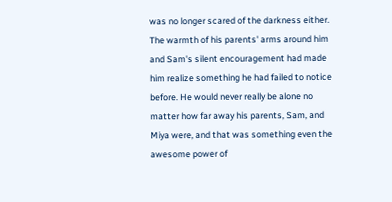was no longer scared of the darkness either. The warmth of his parents' arms around him and Sam's silent encouragement had made him realize something he had failed to notice before. He would never really be alone no matter how far away his parents, Sam, and Miya were, and that was something even the awesome power of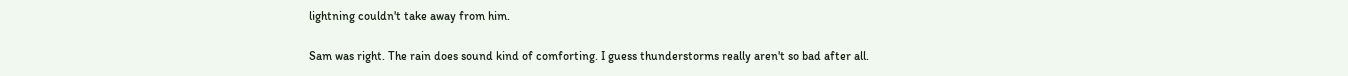lightning couldn't take away from him.

Sam was right. The rain does sound kind of comforting. I guess thunderstorms really aren't so bad after all.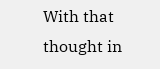With that thought in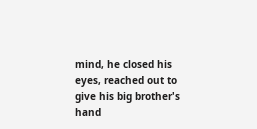mind, he closed his eyes, reached out to give his big brother's hand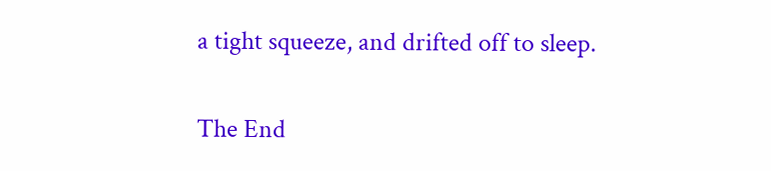a tight squeeze, and drifted off to sleep.

The End